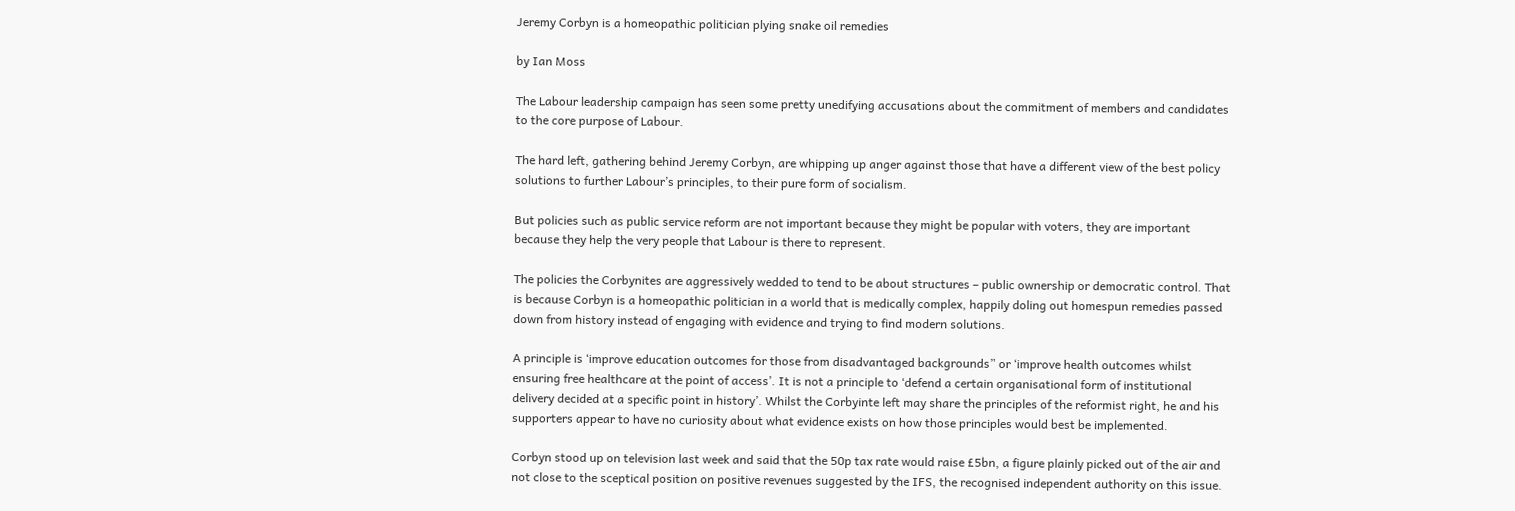Jeremy Corbyn is a homeopathic politician plying snake oil remedies

by Ian Moss

The Labour leadership campaign has seen some pretty unedifying accusations about the commitment of members and candidates to the core purpose of Labour.

The hard left, gathering behind Jeremy Corbyn, are whipping up anger against those that have a different view of the best policy solutions to further Labour’s principles, to their pure form of socialism.

But policies such as public service reform are not important because they might be popular with voters, they are important because they help the very people that Labour is there to represent.

The policies the Corbynites are aggressively wedded to tend to be about structures – public ownership or democratic control. That is because Corbyn is a homeopathic politician in a world that is medically complex, happily doling out homespun remedies passed down from history instead of engaging with evidence and trying to find modern solutions.

A principle is ‘improve education outcomes for those from disadvantaged backgrounds” or ‘improve health outcomes whilst ensuring free healthcare at the point of access’. It is not a principle to ‘defend a certain organisational form of institutional delivery decided at a specific point in history’. Whilst the Corbyinte left may share the principles of the reformist right, he and his supporters appear to have no curiosity about what evidence exists on how those principles would best be implemented.

Corbyn stood up on television last week and said that the 50p tax rate would raise £5bn, a figure plainly picked out of the air and not close to the sceptical position on positive revenues suggested by the IFS, the recognised independent authority on this issue.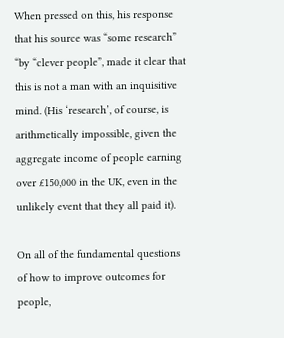When pressed on this, his response that his source was “some research” “by “clever people”, made it clear that this is not a man with an inquisitive mind. (His ‘research’, of course, is arithmetically impossible, given the aggregate income of people earning over £150,000 in the UK, even in the unlikely event that they all paid it).

On all of the fundamental questions of how to improve outcomes for people,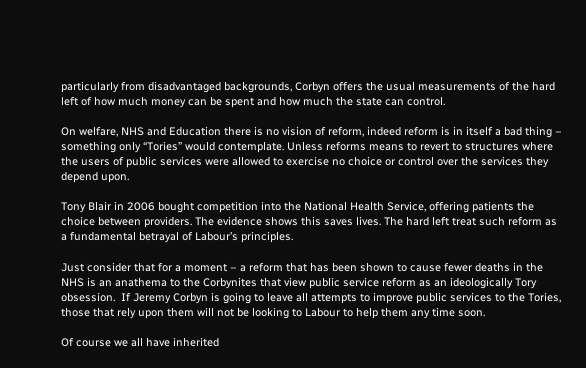particularly from disadvantaged backgrounds, Corbyn offers the usual measurements of the hard left of how much money can be spent and how much the state can control.

On welfare, NHS and Education there is no vision of reform, indeed reform is in itself a bad thing – something only “Tories” would contemplate. Unless reforms means to revert to structures where the users of public services were allowed to exercise no choice or control over the services they depend upon.

Tony Blair in 2006 bought competition into the National Health Service, offering patients the choice between providers. The evidence shows this saves lives. The hard left treat such reform as a fundamental betrayal of Labour’s principles.

Just consider that for a moment – a reform that has been shown to cause fewer deaths in the NHS is an anathema to the Corbynites that view public service reform as an ideologically Tory obsession.  If Jeremy Corbyn is going to leave all attempts to improve public services to the Tories, those that rely upon them will not be looking to Labour to help them any time soon.

Of course we all have inherited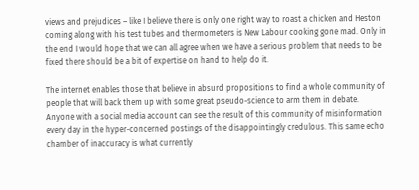views and prejudices – like I believe there is only one right way to roast a chicken and Heston coming along with his test tubes and thermometers is New Labour cooking gone mad. Only in the end I would hope that we can all agree when we have a serious problem that needs to be fixed there should be a bit of expertise on hand to help do it.

The internet enables those that believe in absurd propositions to find a whole community of people that will back them up with some great pseudo-science to arm them in debate. Anyone with a social media account can see the result of this community of misinformation every day in the hyper-concerned postings of the disappointingly credulous. This same echo chamber of inaccuracy is what currently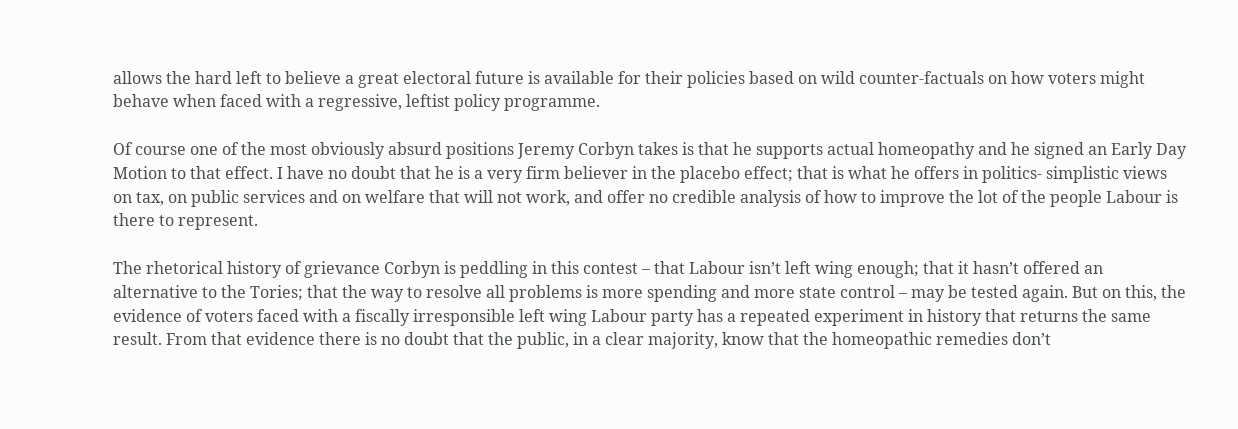allows the hard left to believe a great electoral future is available for their policies based on wild counter-factuals on how voters might behave when faced with a regressive, leftist policy programme.

Of course one of the most obviously absurd positions Jeremy Corbyn takes is that he supports actual homeopathy and he signed an Early Day Motion to that effect. I have no doubt that he is a very firm believer in the placebo effect; that is what he offers in politics- simplistic views on tax, on public services and on welfare that will not work, and offer no credible analysis of how to improve the lot of the people Labour is there to represent.

The rhetorical history of grievance Corbyn is peddling in this contest – that Labour isn’t left wing enough; that it hasn’t offered an alternative to the Tories; that the way to resolve all problems is more spending and more state control – may be tested again. But on this, the evidence of voters faced with a fiscally irresponsible left wing Labour party has a repeated experiment in history that returns the same result. From that evidence there is no doubt that the public, in a clear majority, know that the homeopathic remedies don’t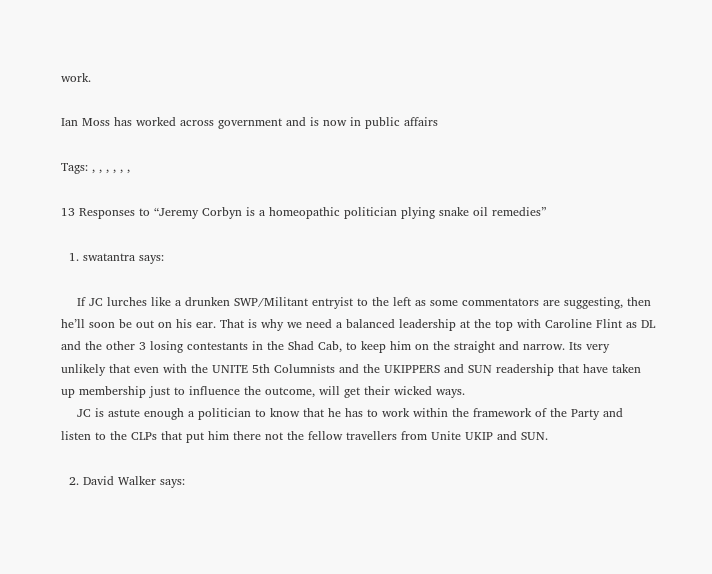work.

Ian Moss has worked across government and is now in public affairs

Tags: , , , , , ,

13 Responses to “Jeremy Corbyn is a homeopathic politician plying snake oil remedies”

  1. swatantra says:

    If JC lurches like a drunken SWP/Militant entryist to the left as some commentators are suggesting, then he’ll soon be out on his ear. That is why we need a balanced leadership at the top with Caroline Flint as DL and the other 3 losing contestants in the Shad Cab, to keep him on the straight and narrow. Its very unlikely that even with the UNITE 5th Columnists and the UKIPPERS and SUN readership that have taken up membership just to influence the outcome, will get their wicked ways.
    JC is astute enough a politician to know that he has to work within the framework of the Party and listen to the CLPs that put him there not the fellow travellers from Unite UKIP and SUN.

  2. David Walker says: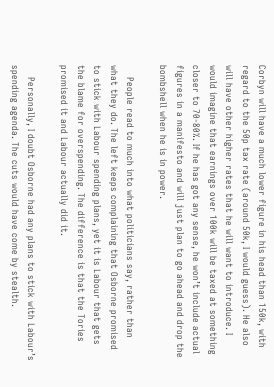Corbyn will have a much lower figure in his head than 150k, with regard to the 50p tax rate (around 50k, I would guess). He also will have other higher rates that he will want to introduce. I would imagine that earnings over 100k will be taxed at something closer to 70-80%. If he has got any sense, he won’t include actual figures in a manifesto and will just plan to go ahead and drop the bombshell when he is in power.

    People read to much into what politicians say, rather than what they do. The left keeps complaining that Osborne promised to stick with Labour spending plans, yet it is Labour that gets the blame for overspending. The difference is that the Tories promised it and Labour actually did it.

    Personally, I doubt Osborne had any plans to stick with Labour’s spending agenda. The cuts would have come by stealth.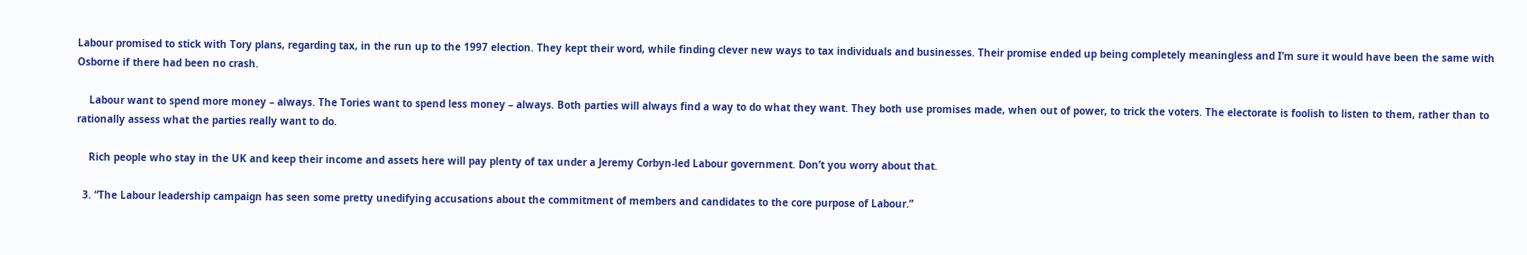Labour promised to stick with Tory plans, regarding tax, in the run up to the 1997 election. They kept their word, while finding clever new ways to tax individuals and businesses. Their promise ended up being completely meaningless and I’m sure it would have been the same with Osborne if there had been no crash.

    Labour want to spend more money – always. The Tories want to spend less money – always. Both parties will always find a way to do what they want. They both use promises made, when out of power, to trick the voters. The electorate is foolish to listen to them, rather than to rationally assess what the parties really want to do.

    Rich people who stay in the UK and keep their income and assets here will pay plenty of tax under a Jeremy Corbyn-led Labour government. Don’t you worry about that.

  3. “The Labour leadership campaign has seen some pretty unedifying accusations about the commitment of members and candidates to the core purpose of Labour.”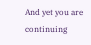And yet you are continuing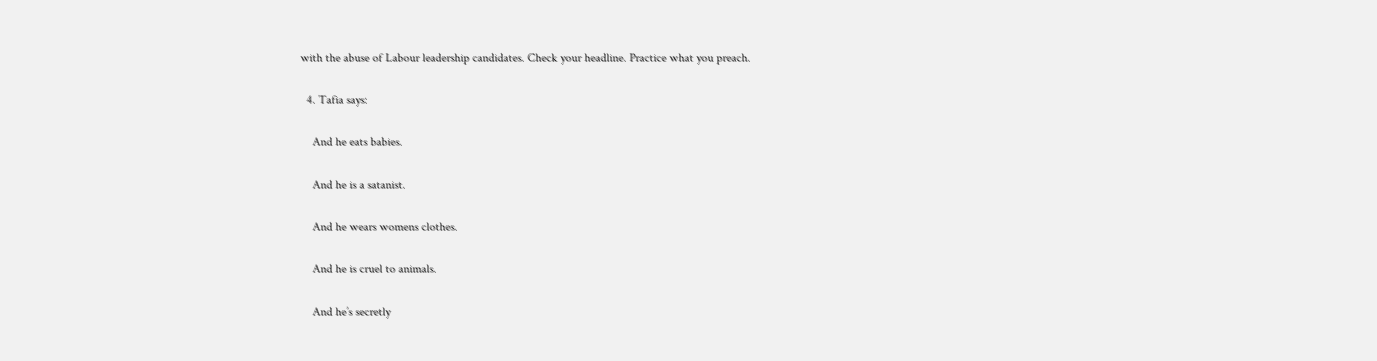with the abuse of Labour leadership candidates. Check your headline. Practice what you preach.

  4. Tafia says:

    And he eats babies.

    And he is a satanist.

    And he wears womens clothes.

    And he is cruel to animals.

    And he’s secretly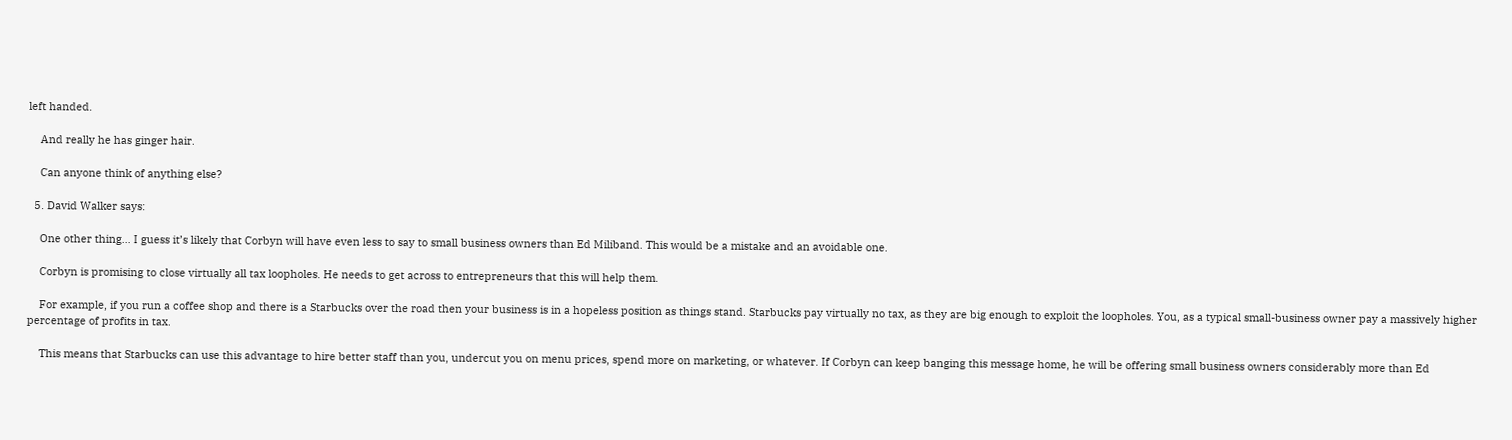left handed.

    And really he has ginger hair.

    Can anyone think of anything else?

  5. David Walker says:

    One other thing… I guess it’s likely that Corbyn will have even less to say to small business owners than Ed Miliband. This would be a mistake and an avoidable one.

    Corbyn is promising to close virtually all tax loopholes. He needs to get across to entrepreneurs that this will help them.

    For example, if you run a coffee shop and there is a Starbucks over the road then your business is in a hopeless position as things stand. Starbucks pay virtually no tax, as they are big enough to exploit the loopholes. You, as a typical small-business owner pay a massively higher percentage of profits in tax.

    This means that Starbucks can use this advantage to hire better staff than you, undercut you on menu prices, spend more on marketing, or whatever. If Corbyn can keep banging this message home, he will be offering small business owners considerably more than Ed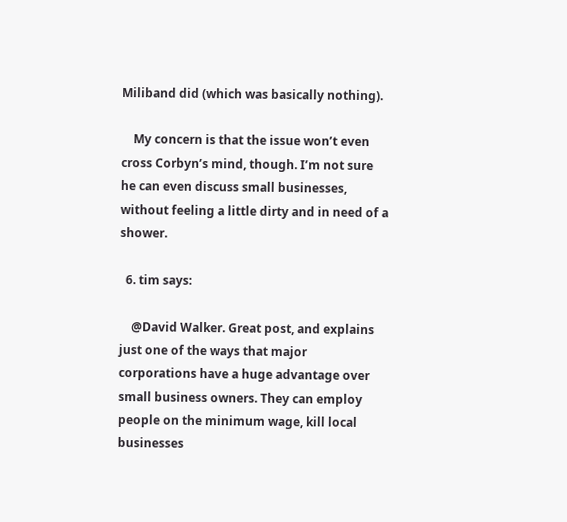Miliband did (which was basically nothing).

    My concern is that the issue won’t even cross Corbyn’s mind, though. I’m not sure he can even discuss small businesses, without feeling a little dirty and in need of a shower.

  6. tim says:

    @David Walker. Great post, and explains just one of the ways that major corporations have a huge advantage over small business owners. They can employ people on the minimum wage, kill local businesses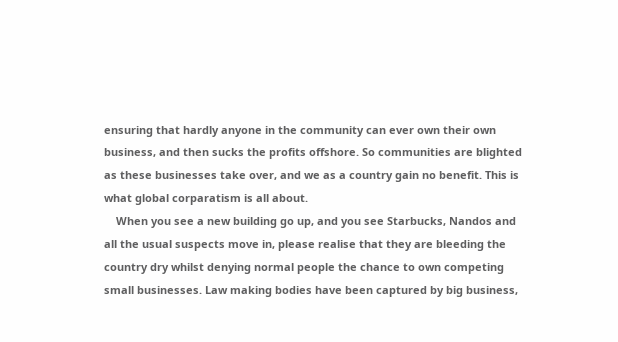ensuring that hardly anyone in the community can ever own their own business, and then sucks the profits offshore. So communities are blighted as these businesses take over, and we as a country gain no benefit. This is what global corparatism is all about.
    When you see a new building go up, and you see Starbucks, Nandos and all the usual suspects move in, please realise that they are bleeding the country dry whilst denying normal people the chance to own competing small businesses. Law making bodies have been captured by big business,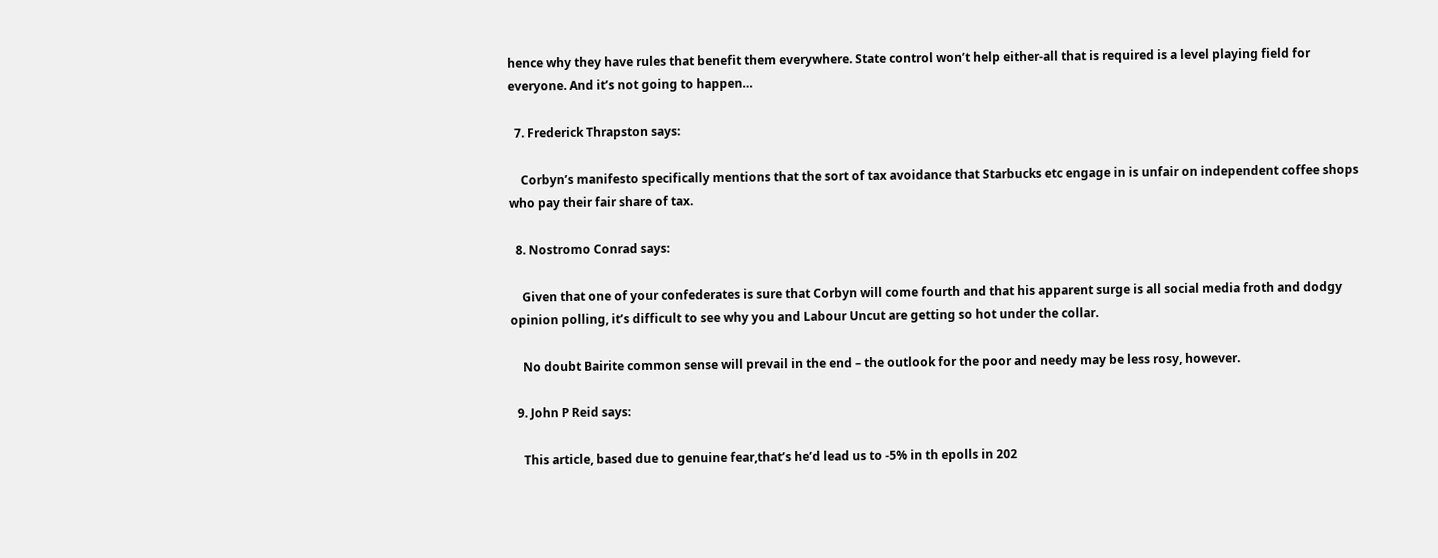hence why they have rules that benefit them everywhere. State control won’t help either-all that is required is a level playing field for everyone. And it’s not going to happen…

  7. Frederick Thrapston says:

    Corbyn’s manifesto specifically mentions that the sort of tax avoidance that Starbucks etc engage in is unfair on independent coffee shops who pay their fair share of tax.

  8. Nostromo Conrad says:

    Given that one of your confederates is sure that Corbyn will come fourth and that his apparent surge is all social media froth and dodgy opinion polling, it’s difficult to see why you and Labour Uncut are getting so hot under the collar.

    No doubt Bairite common sense will prevail in the end – the outlook for the poor and needy may be less rosy, however.

  9. John P Reid says:

    This article, based due to genuine fear,that’s he’d lead us to -5% in th epolls in 202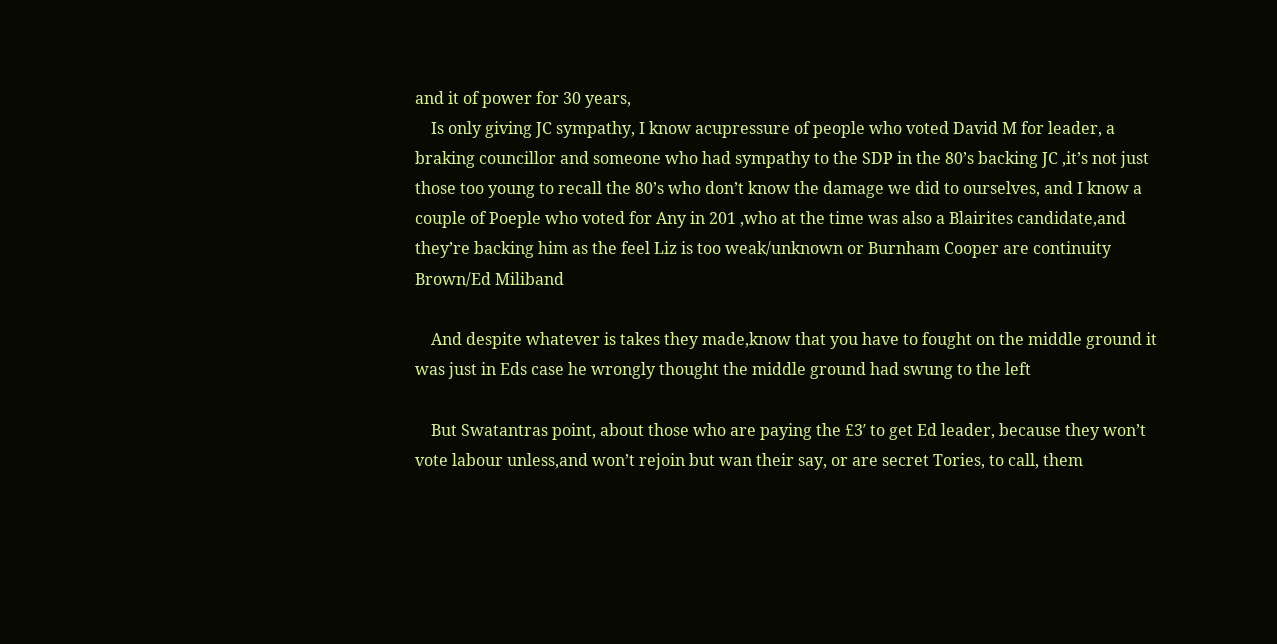and it of power for 30 years,
    Is only giving JC sympathy, I know acupressure of people who voted David M for leader, a braking councillor and someone who had sympathy to the SDP in the 80’s backing JC ,it’s not just those too young to recall the 80’s who don’t know the damage we did to ourselves, and I know a couple of Poeple who voted for Any in 201 ,who at the time was also a Blairites candidate,and they’re backing him as the feel Liz is too weak/unknown or Burnham Cooper are continuity Brown/Ed Miliband

    And despite whatever is takes they made,know that you have to fought on the middle ground it was just in Eds case he wrongly thought the middle ground had swung to the left

    But Swatantras point, about those who are paying the £3′ to get Ed leader, because they won’t vote labour unless,and won’t rejoin but wan their say, or are secret Tories, to call, them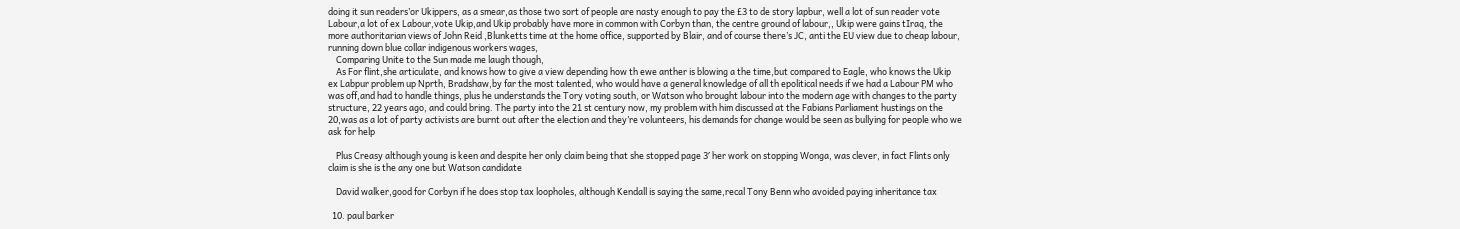doing it sun readers’or Ukippers, as a smear,as those two sort of people are nasty enough to pay the £3 to de story lapbur, well a lot of sun reader vote Labour,a lot of ex Labour,vote Ukip,and Ukip probably have more in common with Corbyn than, the centre ground of labour,, Ukip were gains tIraq, the more authoritarian views of John Reid ,Blunketts time at the home office, supported by Blair, and of course there’s JC, anti the EU view due to cheap labour, running down blue collar indigenous workers wages,
    Comparing Unite to the Sun made me laugh though,
    As For flint,she articulate, and knows how to give a view depending how th ewe anther is blowing a the time,but compared to Eagle, who knows the Ukip ex Labpur problem up Nprth, Bradshaw,by far the most talented, who would have a general knowledge of all th epolitical needs if we had a Labour PM who was off,and had to handle things, plus he understands the Tory voting south, or Watson who brought labour into the modern age with changes to the party structure, 22 years ago, and could bring. The party into the 21 st century now, my problem with him discussed at the Fabians Parliament hustings on the 20,was as a lot of party activists are burnt out after the election and they’re volunteers, his demands for change would be seen as bullying for people who we ask for help

    Plus Creasy although young is keen and despite her only claim being that she stopped page 3′ her work on stopping Wonga, was clever, in fact Flints only claim is she is the any one but Watson candidate

    David walker,good for Corbyn if he does stop tax loopholes, although Kendall is saying the same,recal Tony Benn who avoided paying inheritance tax

  10. paul barker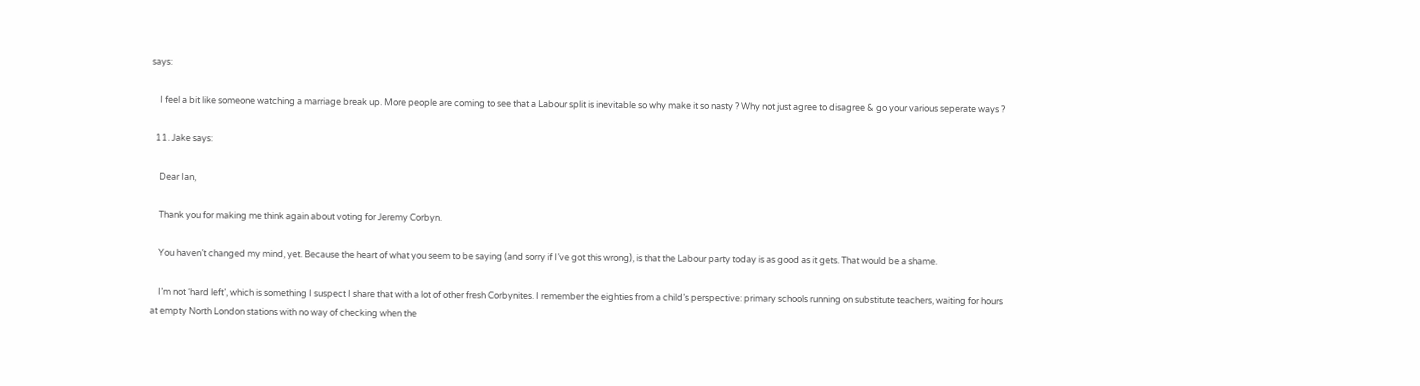says:

    I feel a bit like someone watching a marriage break up. More people are coming to see that a Labour split is inevitable so why make it so nasty ? Why not just agree to disagree & go your various seperate ways ?

  11. Jake says:

    Dear Ian,

    Thank you for making me think again about voting for Jeremy Corbyn.

    You haven’t changed my mind, yet. Because the heart of what you seem to be saying (and sorry if I’ve got this wrong), is that the Labour party today is as good as it gets. That would be a shame.

    I’m not ‘hard left’, which is something I suspect I share that with a lot of other fresh Corbynites. I remember the eighties from a child’s perspective: primary schools running on substitute teachers, waiting for hours at empty North London stations with no way of checking when the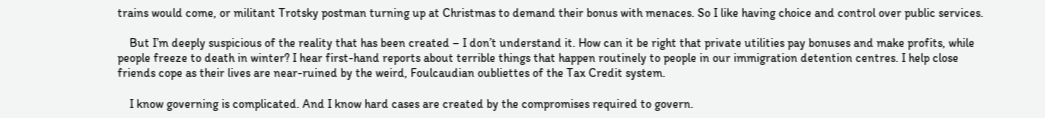trains would come, or militant Trotsky postman turning up at Christmas to demand their bonus with menaces. So I like having choice and control over public services.

    But I’m deeply suspicious of the reality that has been created – I don’t understand it. How can it be right that private utilities pay bonuses and make profits, while people freeze to death in winter? I hear first-hand reports about terrible things that happen routinely to people in our immigration detention centres. I help close friends cope as their lives are near-ruined by the weird, Foulcaudian oubliettes of the Tax Credit system.

    I know governing is complicated. And I know hard cases are created by the compromises required to govern.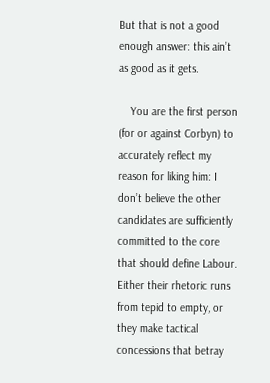But that is not a good enough answer: this ain’t as good as it gets.

    You are the first person (for or against Corbyn) to accurately reflect my reason for liking him: I don’t believe the other candidates are sufficiently committed to the core that should define Labour. Either their rhetoric runs from tepid to empty, or they make tactical concessions that betray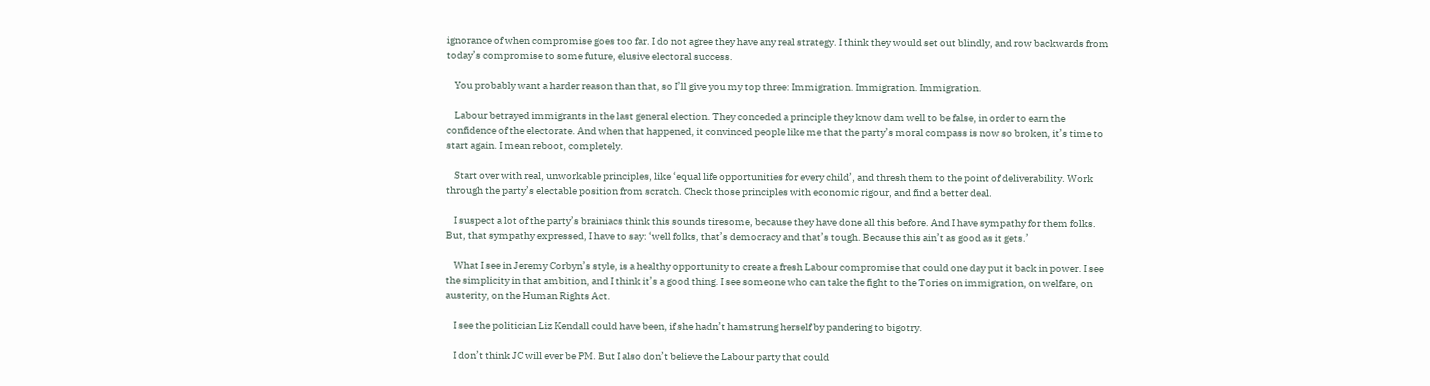ignorance of when compromise goes too far. I do not agree they have any real strategy. I think they would set out blindly, and row backwards from today’s compromise to some future, elusive electoral success.

    You probably want a harder reason than that, so I’ll give you my top three: Immigration. Immigration. Immigration.

    Labour betrayed immigrants in the last general election. They conceded a principle they know dam well to be false, in order to earn the confidence of the electorate. And when that happened, it convinced people like me that the party’s moral compass is now so broken, it’s time to start again. I mean reboot, completely.

    Start over with real, unworkable principles, like ‘equal life opportunities for every child’, and thresh them to the point of deliverability. Work through the party’s electable position from scratch. Check those principles with economic rigour, and find a better deal.

    I suspect a lot of the party’s brainiacs think this sounds tiresome, because they have done all this before. And I have sympathy for them folks. But, that sympathy expressed, I have to say: ‘well folks, that’s democracy and that’s tough. Because this ain’t as good as it gets.’

    What I see in Jeremy Corbyn’s style, is a healthy opportunity to create a fresh Labour compromise that could one day put it back in power. I see the simplicity in that ambition, and I think it’s a good thing. I see someone who can take the fight to the Tories on immigration, on welfare, on austerity, on the Human Rights Act.

    I see the politician Liz Kendall could have been, if she hadn’t hamstrung herself by pandering to bigotry.

    I don’t think JC will ever be PM. But I also don’t believe the Labour party that could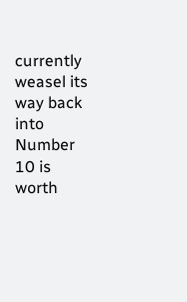currently weasel its way back into Number 10 is worth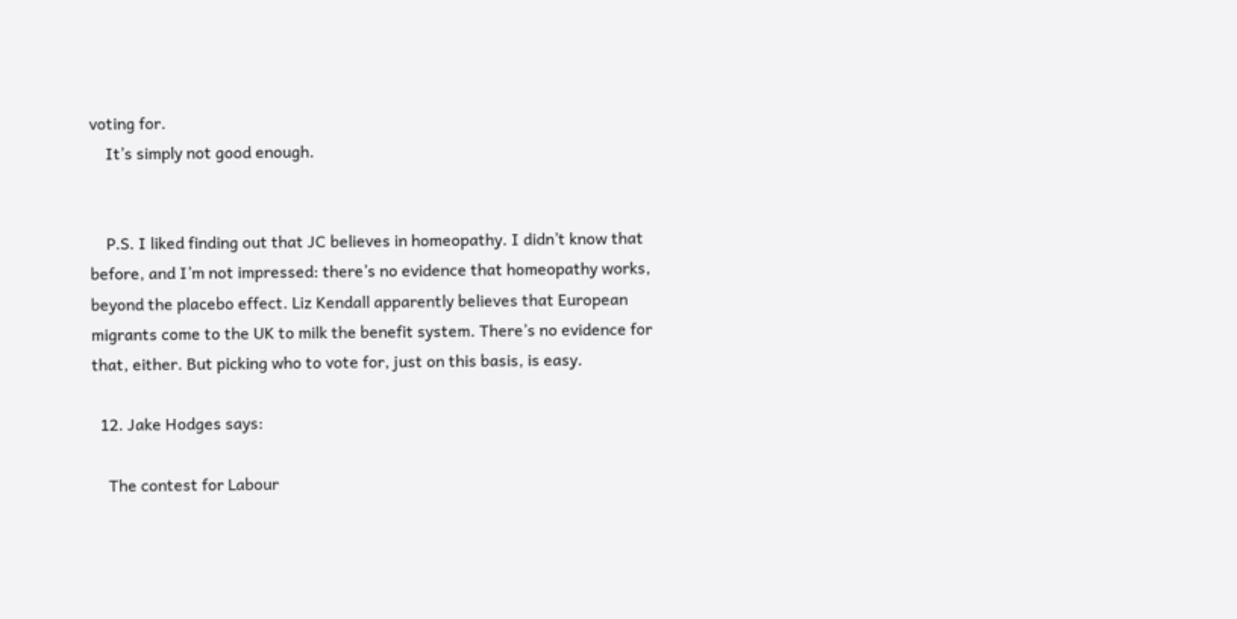voting for.
    It’s simply not good enough.


    P.S. I liked finding out that JC believes in homeopathy. I didn’t know that before, and I’m not impressed: there’s no evidence that homeopathy works, beyond the placebo effect. Liz Kendall apparently believes that European migrants come to the UK to milk the benefit system. There’s no evidence for that, either. But picking who to vote for, just on this basis, is easy.

  12. Jake Hodges says:

    The contest for Labour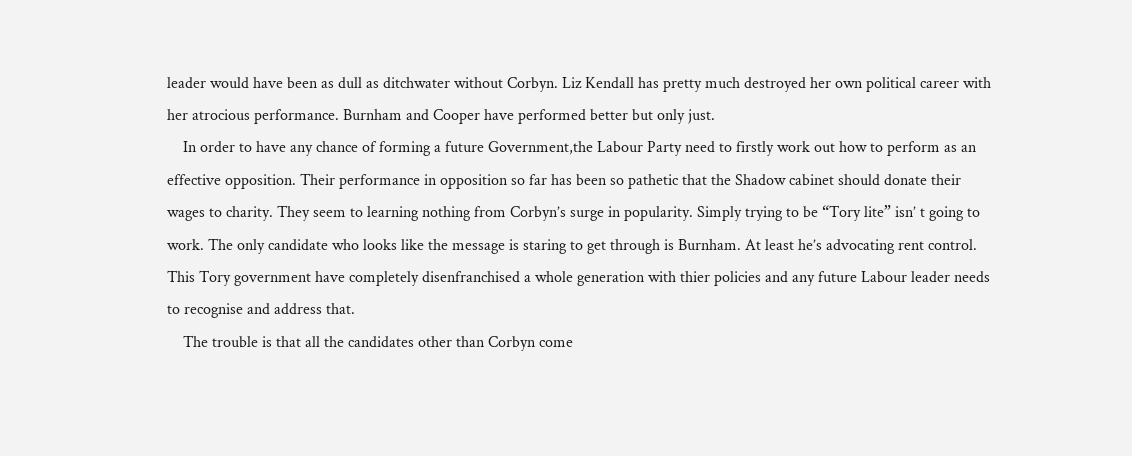leader would have been as dull as ditchwater without Corbyn. Liz Kendall has pretty much destroyed her own political career with her atrocious performance. Burnham and Cooper have performed better but only just.
    In order to have any chance of forming a future Government,the Labour Party need to firstly work out how to perform as an effective opposition. Their performance in opposition so far has been so pathetic that the Shadow cabinet should donate their wages to charity. They seem to learning nothing from Corbyn’s surge in popularity. Simply trying to be “Tory lite” isn’ t going to work. The only candidate who looks like the message is staring to get through is Burnham. At least he’s advocating rent control. This Tory government have completely disenfranchised a whole generation with thier policies and any future Labour leader needs to recognise and address that.
    The trouble is that all the candidates other than Corbyn come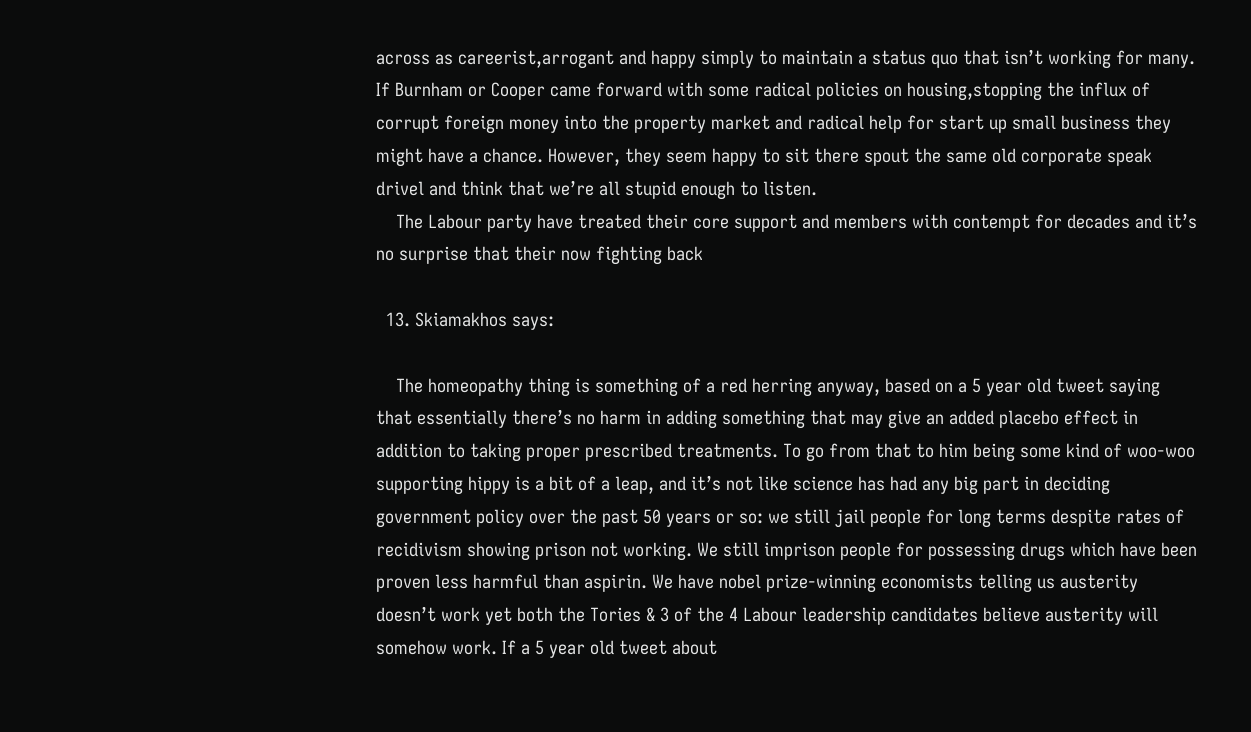across as careerist,arrogant and happy simply to maintain a status quo that isn’t working for many. If Burnham or Cooper came forward with some radical policies on housing,stopping the influx of corrupt foreign money into the property market and radical help for start up small business they might have a chance. However, they seem happy to sit there spout the same old corporate speak drivel and think that we’re all stupid enough to listen.
    The Labour party have treated their core support and members with contempt for decades and it’s no surprise that their now fighting back

  13. Skiamakhos says:

    The homeopathy thing is something of a red herring anyway, based on a 5 year old tweet saying that essentially there’s no harm in adding something that may give an added placebo effect in addition to taking proper prescribed treatments. To go from that to him being some kind of woo-woo supporting hippy is a bit of a leap, and it’s not like science has had any big part in deciding government policy over the past 50 years or so: we still jail people for long terms despite rates of recidivism showing prison not working. We still imprison people for possessing drugs which have been proven less harmful than aspirin. We have nobel prize-winning economists telling us austerity doesn’t work yet both the Tories & 3 of the 4 Labour leadership candidates believe austerity will somehow work. If a 5 year old tweet about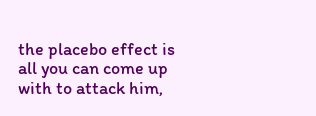the placebo effect is all you can come up with to attack him,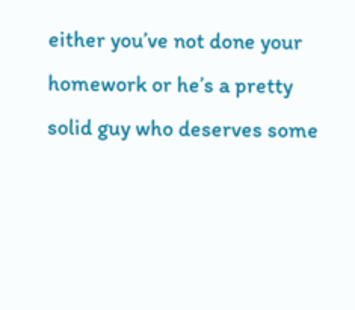either you’ve not done your homework or he’s a pretty solid guy who deserves some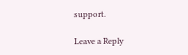support.

Leave a Reply